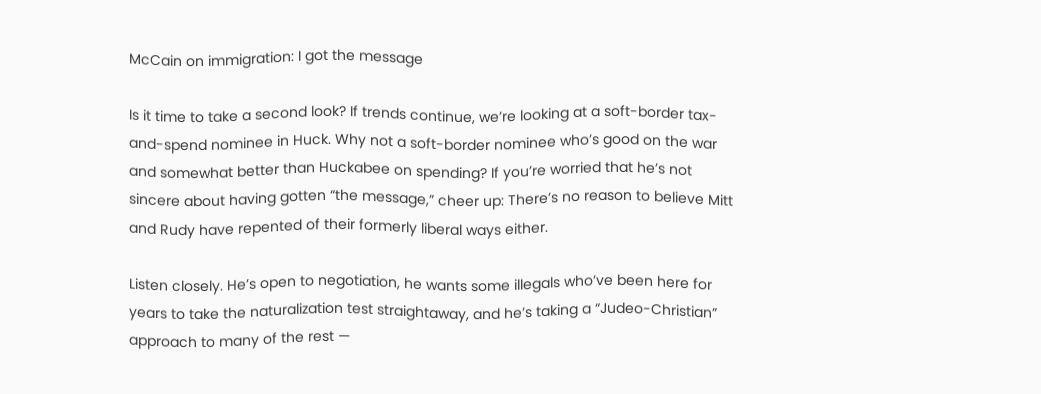McCain on immigration: I got the message

Is it time to take a second look? If trends continue, we’re looking at a soft-border tax-and-spend nominee in Huck. Why not a soft-border nominee who’s good on the war and somewhat better than Huckabee on spending? If you’re worried that he’s not sincere about having gotten “the message,” cheer up: There’s no reason to believe Mitt and Rudy have repented of their formerly liberal ways either.

Listen closely. He’s open to negotiation, he wants some illegals who’ve been here for years to take the naturalization test straightaway, and he’s taking a “Judeo-Christian” approach to many of the rest —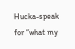Hucka-speak for “what my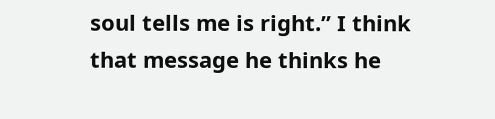soul tells me is right.” I think that message he thinks he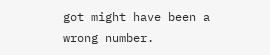got might have been a wrong number.